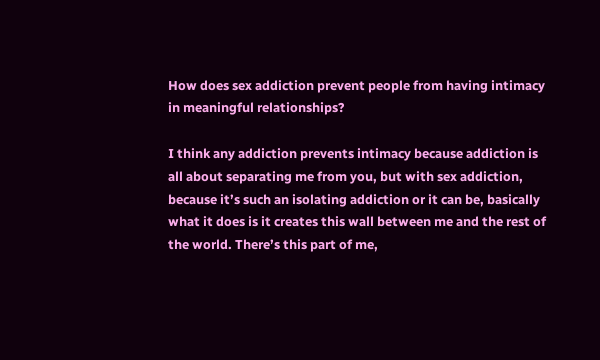How does sex addiction prevent people from having intimacy in meaningful relationships?

I think any addiction prevents intimacy because addiction is all about separating me from you, but with sex addiction, because it’s such an isolating addiction or it can be, basically what it does is it creates this wall between me and the rest of the world. There’s this part of me,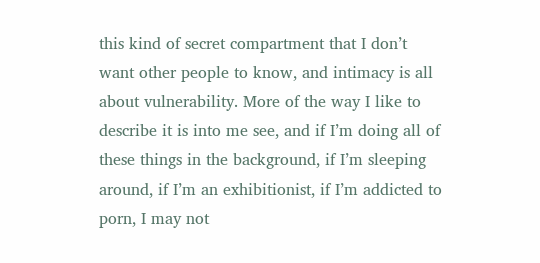this kind of secret compartment that I don’t want other people to know, and intimacy is all about vulnerability. More of the way I like to describe it is into me see, and if I’m doing all of these things in the background, if I’m sleeping around, if I’m an exhibitionist, if I’m addicted to porn, I may not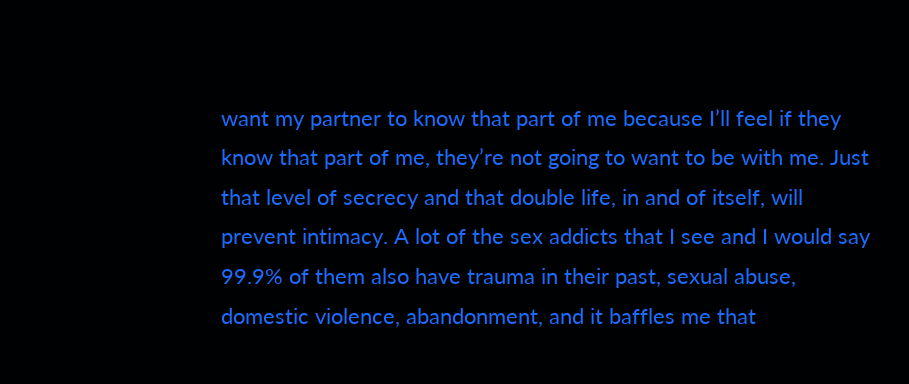want my partner to know that part of me because I’ll feel if they know that part of me, they’re not going to want to be with me. Just that level of secrecy and that double life, in and of itself, will prevent intimacy. A lot of the sex addicts that I see and I would say 99.9% of them also have trauma in their past, sexual abuse, domestic violence, abandonment, and it baffles me that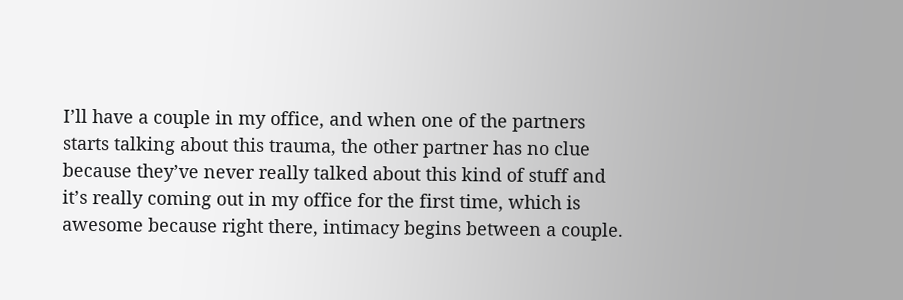I’ll have a couple in my office, and when one of the partners starts talking about this trauma, the other partner has no clue because they’ve never really talked about this kind of stuff and it’s really coming out in my office for the first time, which is awesome because right there, intimacy begins between a couple.